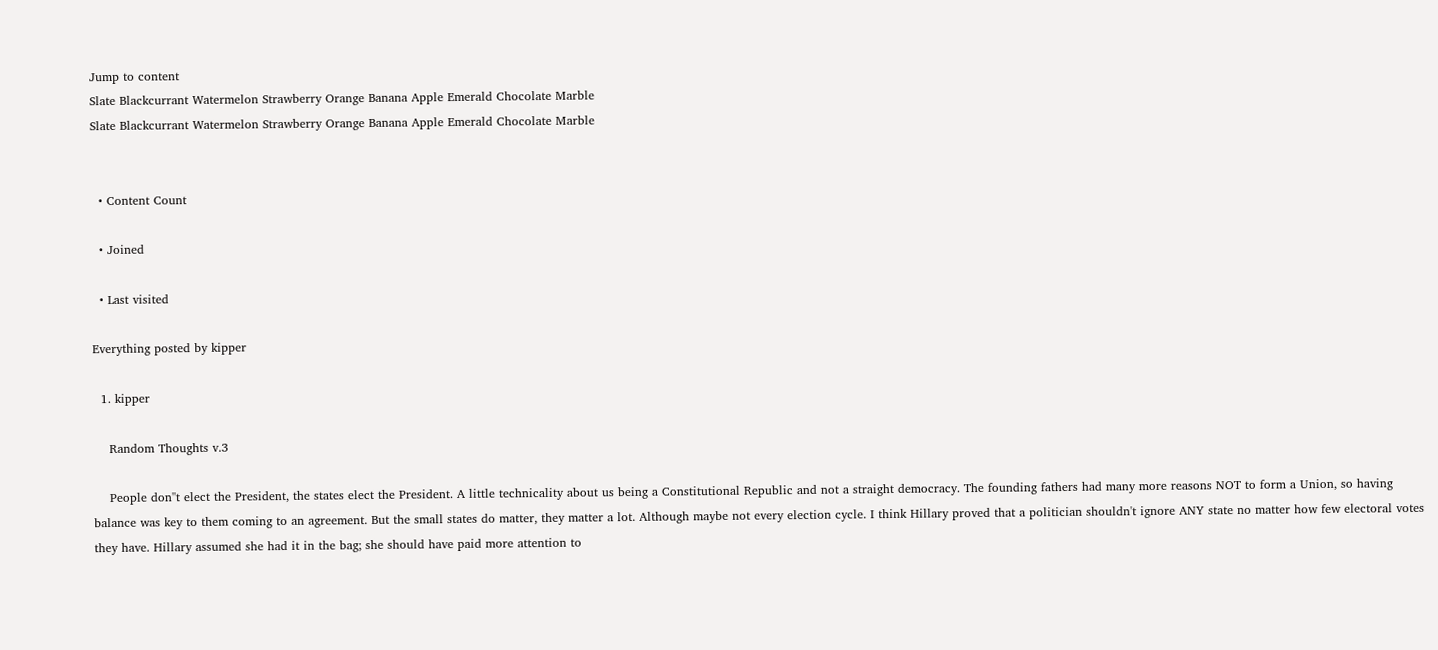Jump to content
Slate Blackcurrant Watermelon Strawberry Orange Banana Apple Emerald Chocolate Marble
Slate Blackcurrant Watermelon Strawberry Orange Banana Apple Emerald Chocolate Marble


  • Content Count

  • Joined

  • Last visited

Everything posted by kipper

  1. kipper

    Random Thoughts v.3

    People don''t elect the President, the states elect the President. A little technicality about us being a Constitutional Republic and not a straight democracy. The founding fathers had many more reasons NOT to form a Union, so having balance was key to them coming to an agreement. But the small states do matter, they matter a lot. Although maybe not every election cycle. I think Hillary proved that a politician shouldn't ignore ANY state no matter how few electoral votes they have. Hillary assumed she had it in the bag; she should have paid more attention to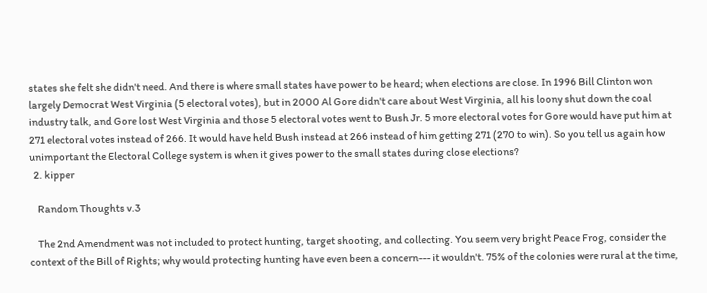states she felt she didn't need. And there is where small states have power to be heard; when elections are close. In 1996 Bill Clinton won largely Democrat West Virginia (5 electoral votes), but in 2000 Al Gore didn't care about West Virginia, all his loony shut down the coal industry talk, and Gore lost West Virginia and those 5 electoral votes went to Bush Jr. 5 more electoral votes for Gore would have put him at 271 electoral votes instead of 266. It would have held Bush instead at 266 instead of him getting 271 (270 to win). So you tell us again how unimportant the Electoral College system is when it gives power to the small states during close elections?
  2. kipper

    Random Thoughts v.3

    The 2nd Amendment was not included to protect hunting, target shooting, and collecting. You seem very bright Peace Frog, consider the context of the Bill of Rights; why would protecting hunting have even been a concern--- it wouldn't. 75% of the colonies were rural at the time,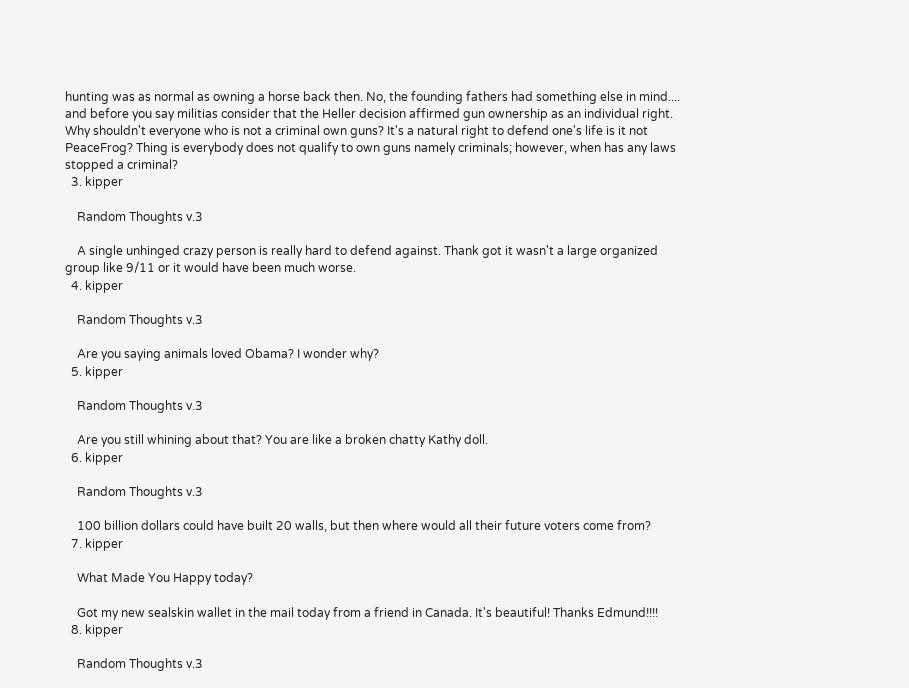hunting was as normal as owning a horse back then. No, the founding fathers had something else in mind.... and before you say militias consider that the Heller decision affirmed gun ownership as an individual right. Why shouldn't everyone who is not a criminal own guns? It's a natural right to defend one's life is it not PeaceFrog? Thing is everybody does not qualify to own guns namely criminals; however, when has any laws stopped a criminal?
  3. kipper

    Random Thoughts v.3

    A single unhinged crazy person is really hard to defend against. Thank got it wasn't a large organized group like 9/11 or it would have been much worse.
  4. kipper

    Random Thoughts v.3

    Are you saying animals loved Obama? I wonder why?
  5. kipper

    Random Thoughts v.3

    Are you still whining about that? You are like a broken chatty Kathy doll.
  6. kipper

    Random Thoughts v.3

    100 billion dollars could have built 20 walls, but then where would all their future voters come from?
  7. kipper

    What Made You Happy today?

    Got my new sealskin wallet in the mail today from a friend in Canada. It's beautiful! Thanks Edmund!!!!
  8. kipper

    Random Thoughts v.3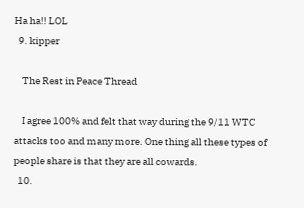Ha ha!! LOL
  9. kipper

    The Rest in Peace Thread

    I agree 100% and felt that way during the 9/11 WTC attacks too and many more. One thing all these types of people share is that they are all cowards.
  10.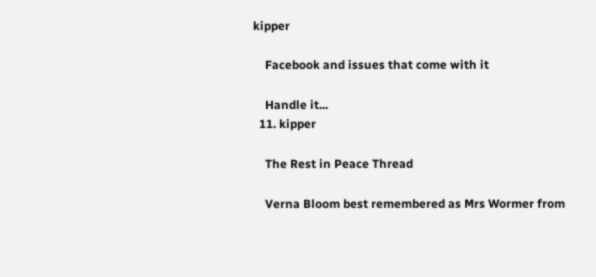kipper

    Facebook and issues that come with it

    Handle it...
  11. kipper

    The Rest in Peace Thread

    Verna Bloom best remembered as Mrs Wormer from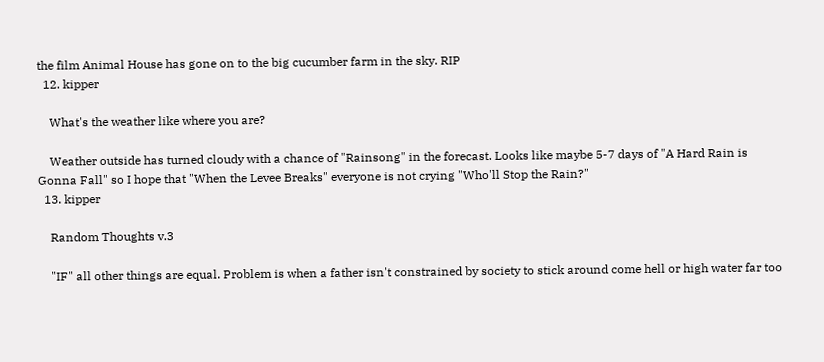the film Animal House has gone on to the big cucumber farm in the sky. RIP
  12. kipper

    What's the weather like where you are?

    Weather outside has turned cloudy with a chance of "Rainsong" in the forecast. Looks like maybe 5-7 days of "A Hard Rain is Gonna Fall" so I hope that "When the Levee Breaks" everyone is not crying "Who'll Stop the Rain?"
  13. kipper

    Random Thoughts v.3

    "IF" all other things are equal. Problem is when a father isn't constrained by society to stick around come hell or high water far too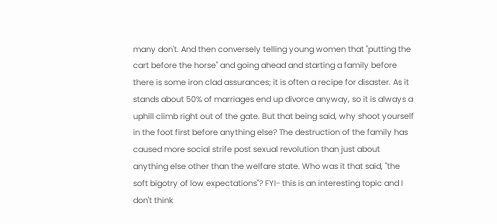many don't. And then conversely telling young women that "putting the cart before the horse" and going ahead and starting a family before there is some iron clad assurances; it is often a recipe for disaster. As it stands about 50% of marriages end up divorce anyway, so it is always a uphill climb right out of the gate. But that being said, why shoot yourself in the foot first before anything else? The destruction of the family has caused more social strife post sexual revolution than just about anything else other than the welfare state. Who was it that said, "the soft bigotry of low expectations"? FYI- this is an interesting topic and I don't think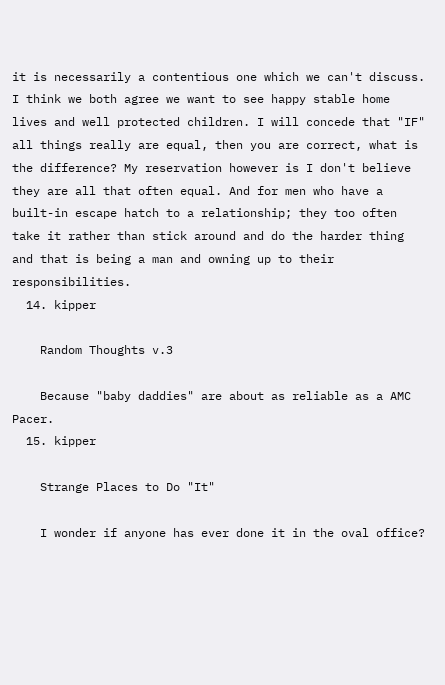it is necessarily a contentious one which we can't discuss. I think we both agree we want to see happy stable home lives and well protected children. I will concede that "IF" all things really are equal, then you are correct, what is the difference? My reservation however is I don't believe they are all that often equal. And for men who have a built-in escape hatch to a relationship; they too often take it rather than stick around and do the harder thing and that is being a man and owning up to their responsibilities.
  14. kipper

    Random Thoughts v.3

    Because "baby daddies" are about as reliable as a AMC Pacer.
  15. kipper

    Strange Places to Do "It"

    I wonder if anyone has ever done it in the oval office?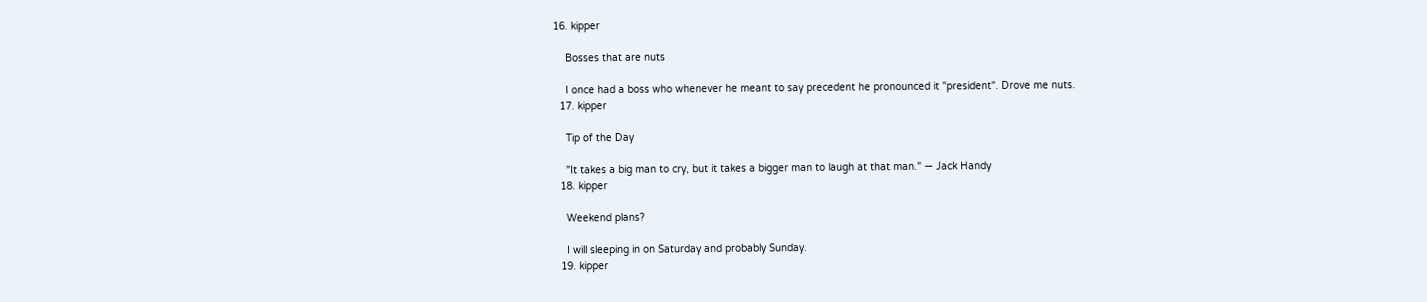16. kipper

    Bosses that are nuts

    I once had a boss who whenever he meant to say precedent he pronounced it "president". Drove me nuts.
  17. kipper

    Tip of the Day

    "It takes a big man to cry, but it takes a bigger man to laugh at that man." — Jack Handy
  18. kipper

    Weekend plans?

    I will sleeping in on Saturday and probably Sunday.
  19. kipper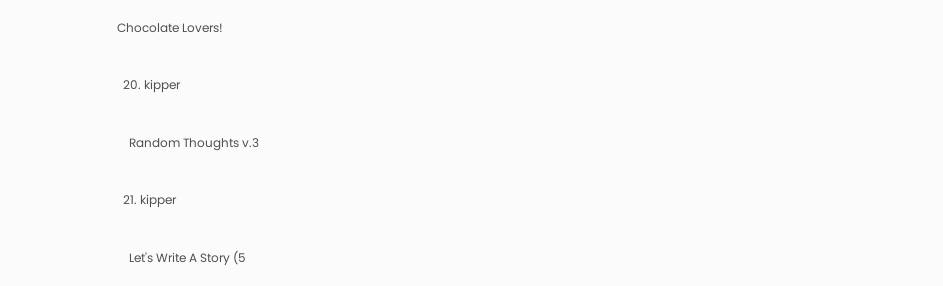Chocolate Lovers!

  20. kipper

    Random Thoughts v.3

  21. kipper

    Let's Write A Story (5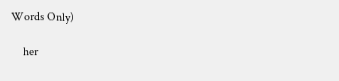Words Only)

    her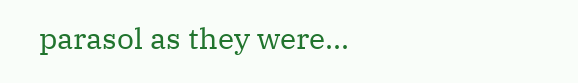parasol as they were...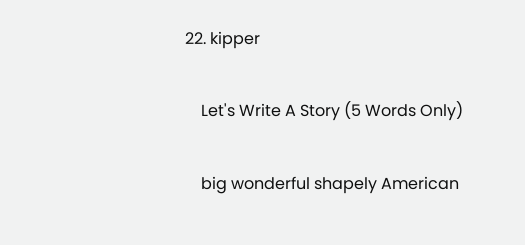22. kipper

    Let's Write A Story (5 Words Only)

    big wonderful shapely American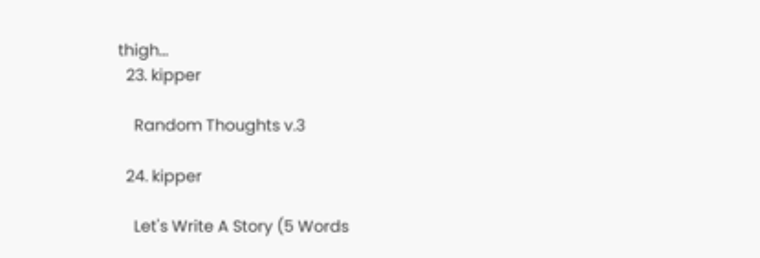thigh...
  23. kipper

    Random Thoughts v.3

  24. kipper

    Let's Write A Story (5 Words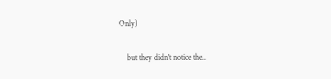Only)

    but they didn't notice the..